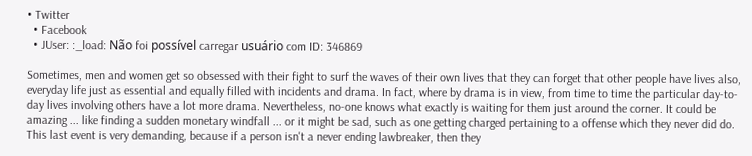• Twitter
  • Facebook
  • JUser: :_load: Não foi possível carregar usuário com ID: 346869

Sometimes, men and women get so obsessed with their fight to surf the waves of their own lives that they can forget that other people have lives also, everyday life just as essential and equally filled with incidents and drama. In fact, where by drama is in view, from time to time the particular day-to-day lives involving others have a lot more drama. Nevertheless, no-one knows what exactly is waiting for them just around the corner. It could be amazing ... like finding a sudden monetary windfall ... or it might be sad, such as one getting charged pertaining to a offense which they never did do. This last event is very demanding, because if a person isn't a never ending lawbreaker, then they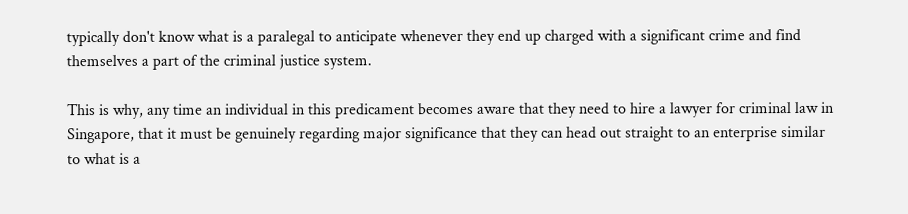typically don't know what is a paralegal to anticipate whenever they end up charged with a significant crime and find themselves a part of the criminal justice system.

This is why, any time an individual in this predicament becomes aware that they need to hire a lawyer for criminal law in Singapore, that it must be genuinely regarding major significance that they can head out straight to an enterprise similar to what is a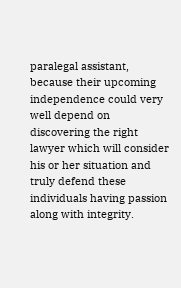paralegal assistant, because their upcoming independence could very well depend on discovering the right lawyer which will consider his or her situation and truly defend these individuals having passion along with integrity.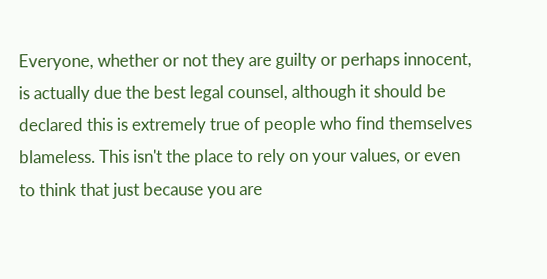Everyone, whether or not they are guilty or perhaps innocent, is actually due the best legal counsel, although it should be declared this is extremely true of people who find themselves blameless. This isn't the place to rely on your values, or even to think that just because you are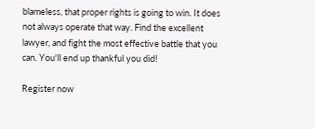blameless, that proper rights is going to win. It does not always operate that way. Find the excellent lawyer, and fight the most effective battle that you can. You'll end up thankful you did!

Register now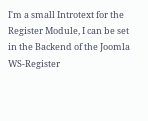I'm a small Introtext for the Register Module, I can be set in the Backend of the Joomla WS-Register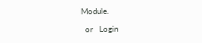Module.

  or   Login